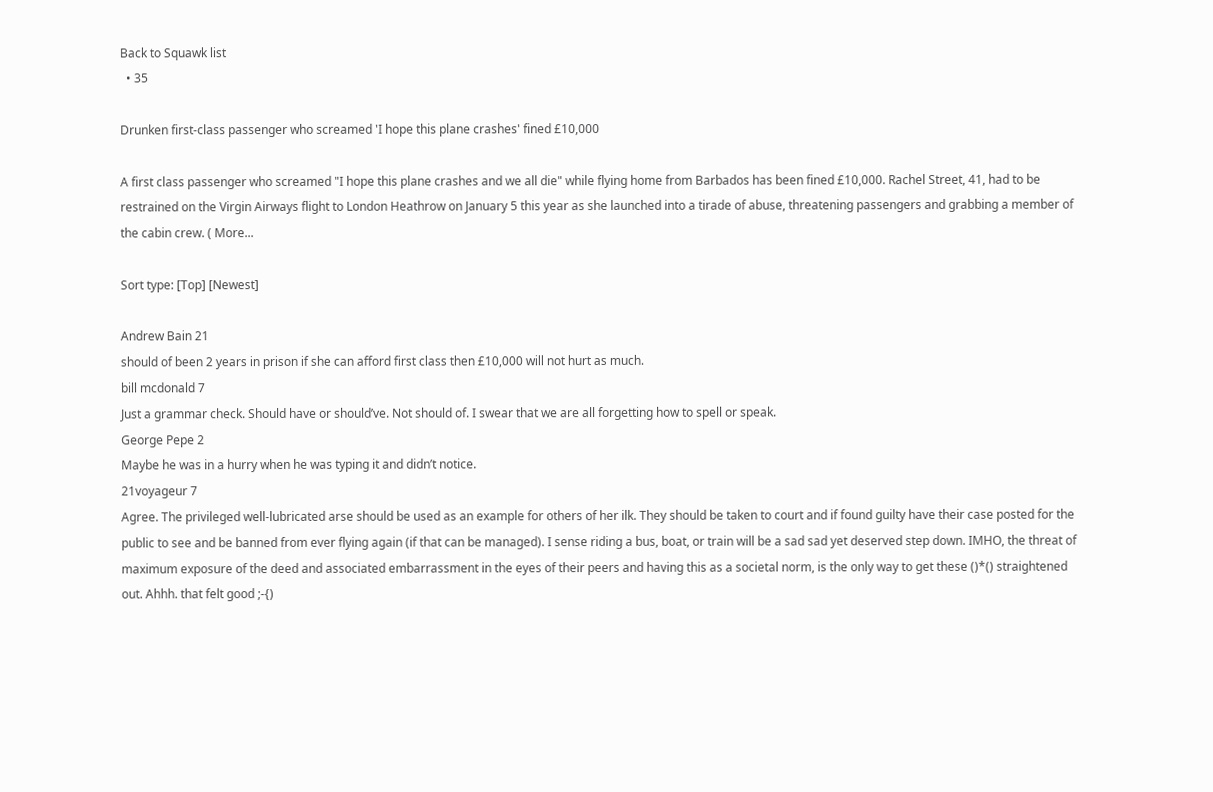Back to Squawk list
  • 35

Drunken first-class passenger who screamed 'I hope this plane crashes' fined £10,000

A first class passenger who screamed "I hope this plane crashes and we all die" while flying home from Barbados has been fined £10,000. Rachel Street, 41, had to be restrained on the Virgin Airways flight to London Heathrow on January 5 this year as she launched into a tirade of abuse, threatening passengers and grabbing a member of the cabin crew. ( More...

Sort type: [Top] [Newest]

Andrew Bain 21
should of been 2 years in prison if she can afford first class then £10,000 will not hurt as much.
bill mcdonald 7
Just a grammar check. Should have or should’ve. Not should of. I swear that we are all forgetting how to spell or speak.
George Pepe 2
Maybe he was in a hurry when he was typing it and didn’t notice.
21voyageur 7
Agree. The privileged well-lubricated arse should be used as an example for others of her ilk. They should be taken to court and if found guilty have their case posted for the public to see and be banned from ever flying again (if that can be managed). I sense riding a bus, boat, or train will be a sad sad yet deserved step down. IMHO, the threat of maximum exposure of the deed and associated embarrassment in the eyes of their peers and having this as a societal norm, is the only way to get these ()*() straightened out. Ahhh. that felt good ;-{)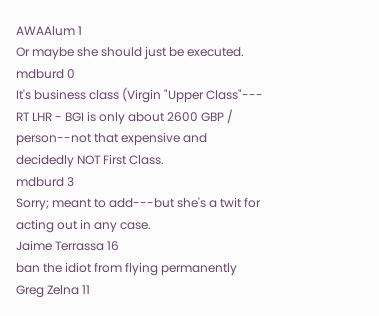AWAAlum 1
Or maybe she should just be executed.
mdburd 0
It's business class (Virgin "Upper Class"--- RT LHR - BGI is only about 2600 GBP / person--not that expensive and decidedly NOT First Class.
mdburd 3
Sorry; meant to add---but she's a twit for acting out in any case.
Jaime Terrassa 16
ban the idiot from flying permanently
Greg Zelna 11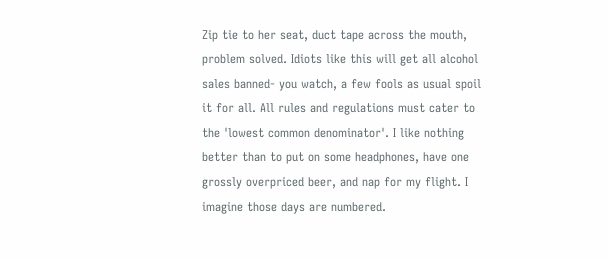Zip tie to her seat, duct tape across the mouth, problem solved. Idiots like this will get all alcohol sales banned- you watch, a few fools as usual spoil it for all. All rules and regulations must cater to the 'lowest common denominator'. I like nothing better than to put on some headphones, have one grossly overpriced beer, and nap for my flight. I imagine those days are numbered.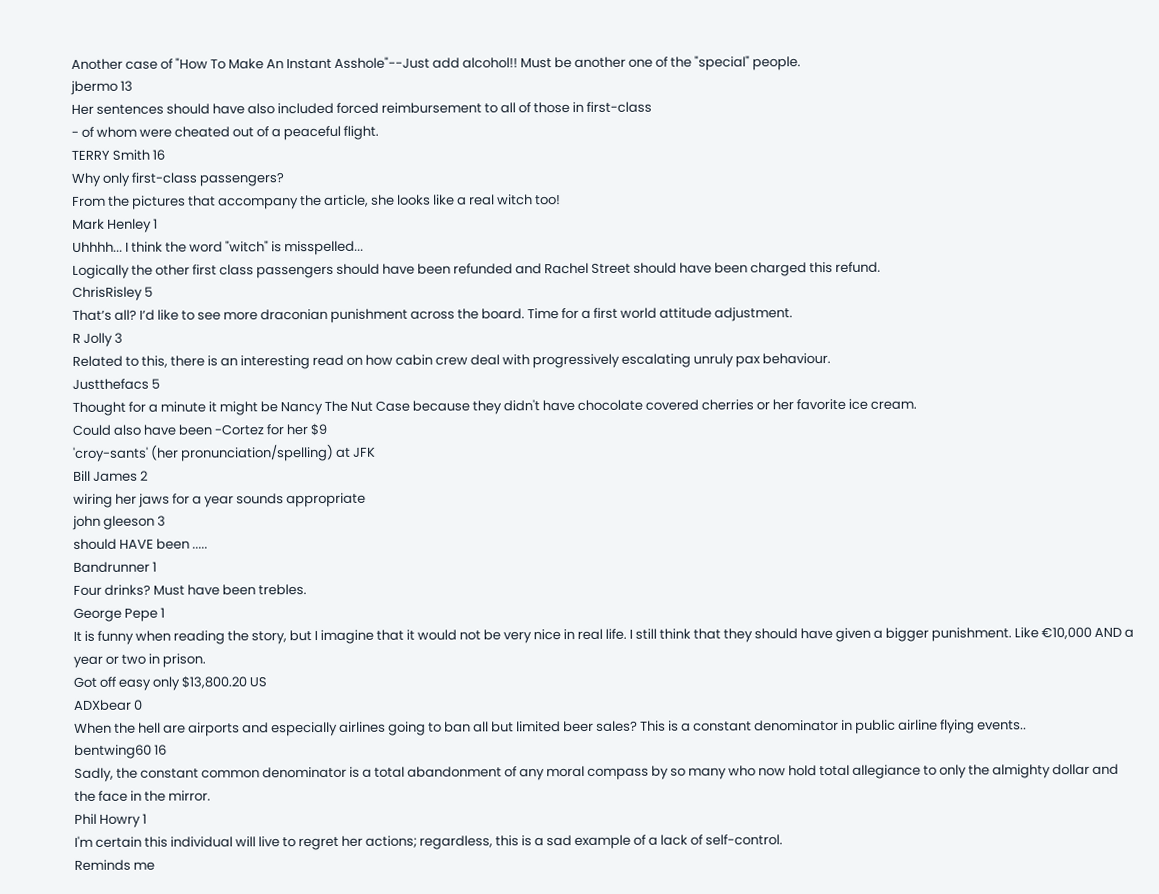Another case of "How To Make An Instant Asshole"--Just add alcohol!! Must be another one of the "special" people.
jbermo 13
Her sentences should have also included forced reimbursement to all of those in first-class
- of whom were cheated out of a peaceful flight.
TERRY Smith 16
Why only first-class passengers?
From the pictures that accompany the article, she looks like a real witch too!
Mark Henley 1
Uhhhh... I think the word "witch" is misspelled...
Logically the other first class passengers should have been refunded and Rachel Street should have been charged this refund.
ChrisRisley 5
That’s all? I’d like to see more draconian punishment across the board. Time for a first world attitude adjustment.
R Jolly 3
Related to this, there is an interesting read on how cabin crew deal with progressively escalating unruly pax behaviour.
Justthefacs 5
Thought for a minute it might be Nancy The Nut Case because they didn't have chocolate covered cherries or her favorite ice cream.
Could also have been -Cortez for her $9
'croy-sants' (her pronunciation/spelling) at JFK
Bill James 2
wiring her jaws for a year sounds appropriate
john gleeson 3
should HAVE been .....
Bandrunner 1
Four drinks? Must have been trebles.
George Pepe 1
It is funny when reading the story, but I imagine that it would not be very nice in real life. I still think that they should have given a bigger punishment. Like €10,000 AND a year or two in prison.
Got off easy only $13,800.20 US
ADXbear 0
When the hell are airports and especially airlines going to ban all but limited beer sales? This is a constant denominator in public airline flying events..
bentwing60 16
Sadly, the constant common denominator is a total abandonment of any moral compass by so many who now hold total allegiance to only the almighty dollar and the face in the mirror.
Phil Howry 1
I'm certain this individual will live to regret her actions; regardless, this is a sad example of a lack of self-control.
Reminds me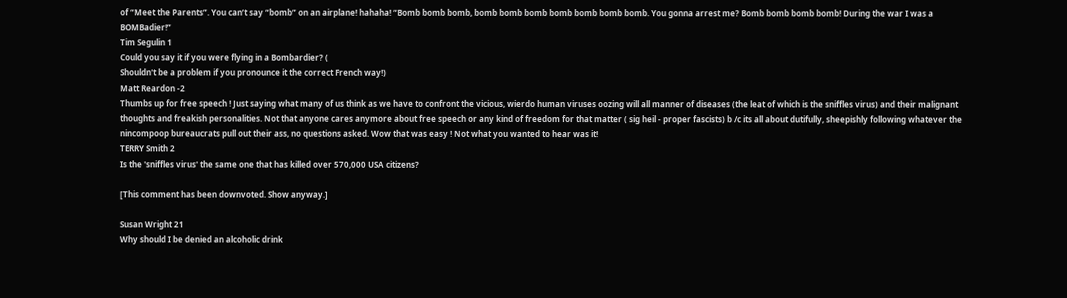of “Meet the Parents”. You can’t say “bomb” on an airplane! hahaha! “Bomb bomb bomb, bomb bomb bomb bomb bomb bomb bomb. You gonna arrest me? Bomb bomb bomb bomb! During the war I was a BOMBadier!”
Tim Segulin 1
Could you say it if you were flying in a Bombardier? (
Shouldn't be a problem if you pronounce it the correct French way!)
Matt Reardon -2
Thumbs up for free speech ! Just saying what many of us think as we have to confront the vicious, wierdo human viruses oozing will all manner of diseases (the leat of which is the sniffles virus) and their malignant thoughts and freakish personalities. Not that anyone cares anymore about free speech or any kind of freedom for that matter ( sig heil - proper fascists) b /c its all about dutifully, sheepishly following whatever the nincompoop bureaucrats pull out their ass, no questions asked. Wow that was easy ! Not what you wanted to hear was it!
TERRY Smith 2
Is the 'sniffles virus' the same one that has killed over 570,000 USA citizens?

[This comment has been downvoted. Show anyway.]

Susan Wright 21
Why should I be denied an alcoholic drink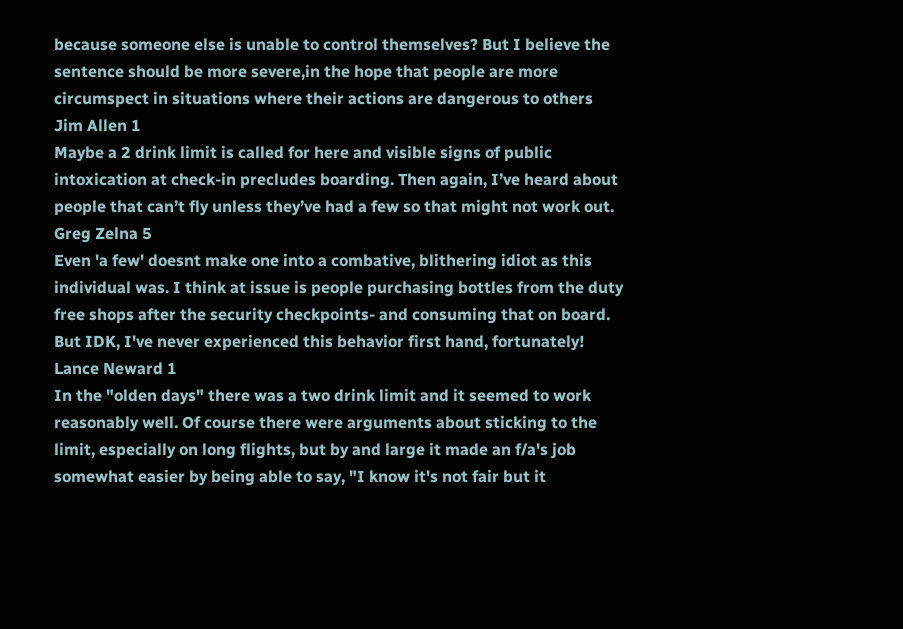because someone else is unable to control themselves? But I believe the sentence should be more severe,in the hope that people are more circumspect in situations where their actions are dangerous to others
Jim Allen 1
Maybe a 2 drink limit is called for here and visible signs of public intoxication at check-in precludes boarding. Then again, I’ve heard about people that can’t fly unless they’ve had a few so that might not work out.
Greg Zelna 5
Even 'a few' doesnt make one into a combative, blithering idiot as this individual was. I think at issue is people purchasing bottles from the duty free shops after the security checkpoints- and consuming that on board. But IDK, I've never experienced this behavior first hand, fortunately!
Lance Neward 1
In the "olden days" there was a two drink limit and it seemed to work reasonably well. Of course there were arguments about sticking to the limit, especially on long flights, but by and large it made an f/a's job somewhat easier by being able to say, "I know it's not fair but it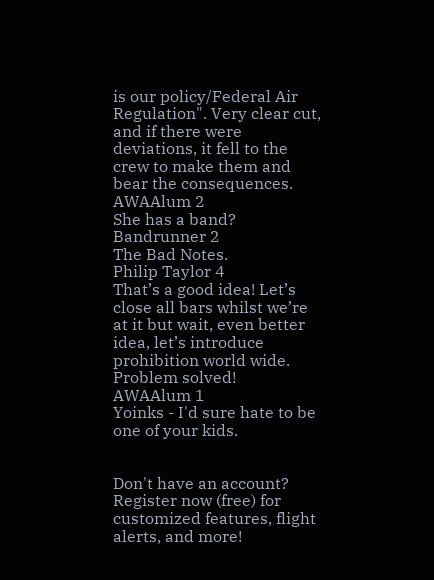is our policy/Federal Air Regulation". Very clear cut, and if there were deviations, it fell to the crew to make them and bear the consequences.
AWAAlum 2
She has a band?
Bandrunner 2
The Bad Notes.
Philip Taylor 4
That’s a good idea! Let’s close all bars whilst we’re at it but wait, even better idea, let’s introduce prohibition world wide. Problem solved!
AWAAlum 1
Yoinks - I'd sure hate to be one of your kids.


Don't have an account? Register now (free) for customized features, flight alerts, and more!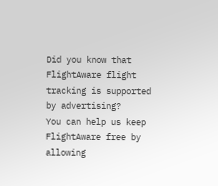Did you know that FlightAware flight tracking is supported by advertising?
You can help us keep FlightAware free by allowing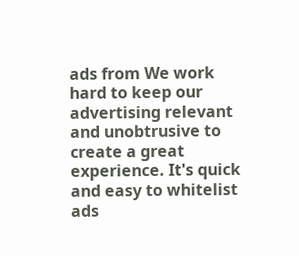ads from We work hard to keep our advertising relevant and unobtrusive to create a great experience. It's quick and easy to whitelist ads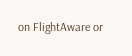on FlightAware or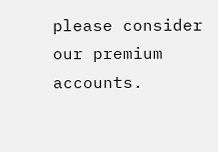please consider our premium accounts.